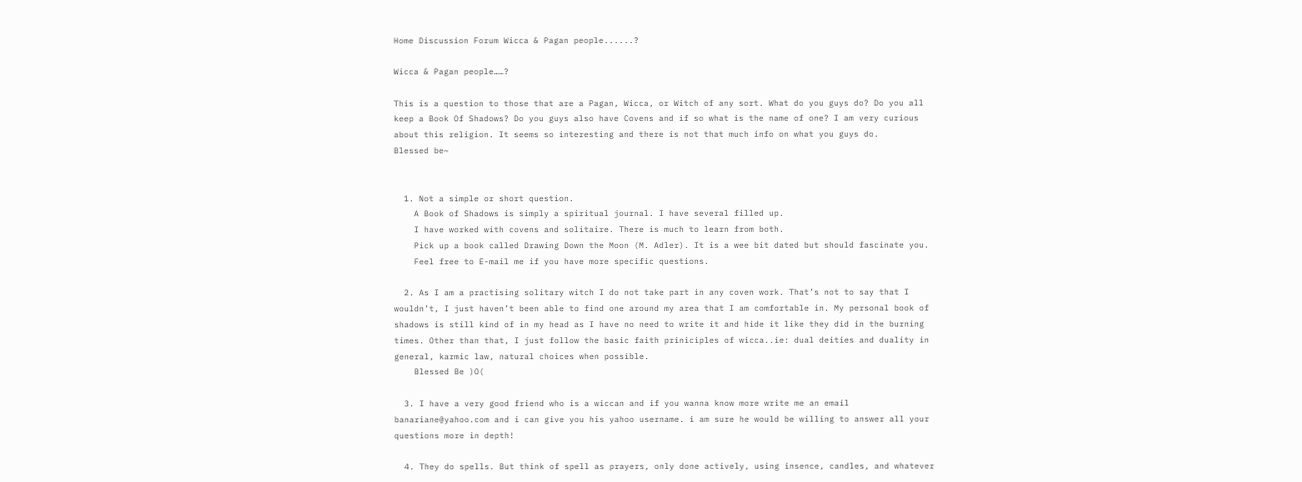Home Discussion Forum Wicca & Pagan people......?

Wicca & Pagan people……?

This is a question to those that are a Pagan, Wicca, or Witch of any sort. What do you guys do? Do you all keep a Book Of Shadows? Do you guys also have Covens and if so what is the name of one? I am very curious about this religion. It seems so interesting and there is not that much info on what you guys do.
Blessed be~


  1. Not a simple or short question.
    A Book of Shadows is simply a spiritual journal. I have several filled up.
    I have worked with covens and solitaire. There is much to learn from both.
    Pick up a book called Drawing Down the Moon (M. Adler). It is a wee bit dated but should fascinate you.
    Feel free to E-mail me if you have more specific questions.

  2. As I am a practising solitary witch I do not take part in any coven work. That’s not to say that I wouldn’t, I just haven’t been able to find one around my area that I am comfortable in. My personal book of shadows is still kind of in my head as I have no need to write it and hide it like they did in the burning times. Other than that, I just follow the basic faith priniciples of wicca..ie: dual deities and duality in general, karmic law, natural choices when possible.
    Blessed Be )O(

  3. I have a very good friend who is a wiccan and if you wanna know more write me an email banariane@yahoo.com and i can give you his yahoo username. i am sure he would be willing to answer all your questions more in depth!

  4. They do spells. But think of spell as prayers, only done actively, using insence, candles, and whatever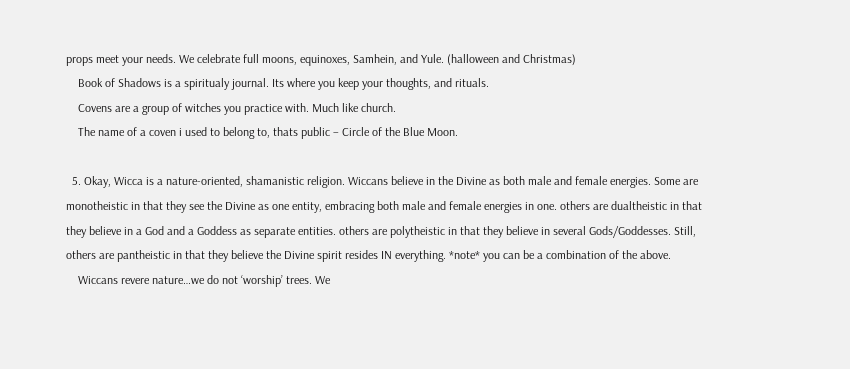props meet your needs. We celebrate full moons, equinoxes, Samhein, and Yule. (halloween and Christmas)
    Book of Shadows is a spiritualy journal. Its where you keep your thoughts, and rituals.
    Covens are a group of witches you practice with. Much like church.
    The name of a coven i used to belong to, thats public – Circle of the Blue Moon.

  5. Okay, Wicca is a nature-oriented, shamanistic religion. Wiccans believe in the Divine as both male and female energies. Some are monotheistic in that they see the Divine as one entity, embracing both male and female energies in one. others are dualtheistic in that they believe in a God and a Goddess as separate entities. others are polytheistic in that they believe in several Gods/Goddesses. Still, others are pantheistic in that they believe the Divine spirit resides IN everything. *note* you can be a combination of the above.
    Wiccans revere nature…we do not ‘worship’ trees. We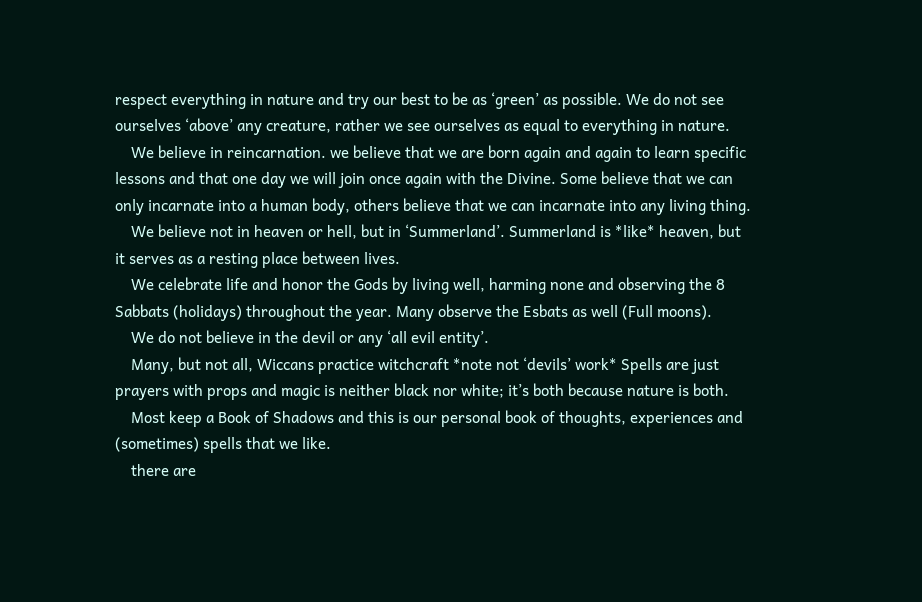respect everything in nature and try our best to be as ‘green’ as possible. We do not see ourselves ‘above’ any creature, rather we see ourselves as equal to everything in nature.
    We believe in reincarnation. we believe that we are born again and again to learn specific lessons and that one day we will join once again with the Divine. Some believe that we can only incarnate into a human body, others believe that we can incarnate into any living thing.
    We believe not in heaven or hell, but in ‘Summerland’. Summerland is *like* heaven, but it serves as a resting place between lives.
    We celebrate life and honor the Gods by living well, harming none and observing the 8 Sabbats (holidays) throughout the year. Many observe the Esbats as well (Full moons).
    We do not believe in the devil or any ‘all evil entity’.
    Many, but not all, Wiccans practice witchcraft *note not ‘devils’ work* Spells are just prayers with props and magic is neither black nor white; it’s both because nature is both.
    Most keep a Book of Shadows and this is our personal book of thoughts, experiences and (sometimes) spells that we like.
    there are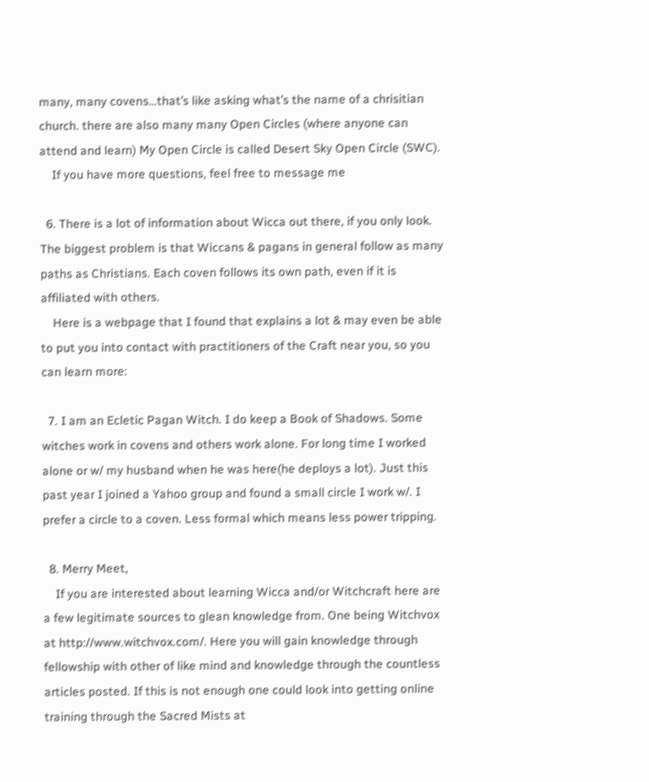many, many covens…that’s like asking what’s the name of a chrisitian church. there are also many many Open Circles (where anyone can attend and learn) My Open Circle is called Desert Sky Open Circle (SWC).
    If you have more questions, feel free to message me

  6. There is a lot of information about Wicca out there, if you only look. The biggest problem is that Wiccans & pagans in general follow as many paths as Christians. Each coven follows its own path, even if it is affiliated with others.
    Here is a webpage that I found that explains a lot & may even be able to put you into contact with practitioners of the Craft near you, so you can learn more:

  7. I am an Ecletic Pagan Witch. I do keep a Book of Shadows. Some witches work in covens and others work alone. For long time I worked alone or w/ my husband when he was here(he deploys a lot). Just this past year I joined a Yahoo group and found a small circle I work w/. I prefer a circle to a coven. Less formal which means less power tripping.

  8. Merry Meet,
    If you are interested about learning Wicca and/or Witchcraft here are a few legitimate sources to glean knowledge from. One being Witchvox at http://www.witchvox.com/. Here you will gain knowledge through fellowship with other of like mind and knowledge through the countless articles posted. If this is not enough one could look into getting online training through the Sacred Mists at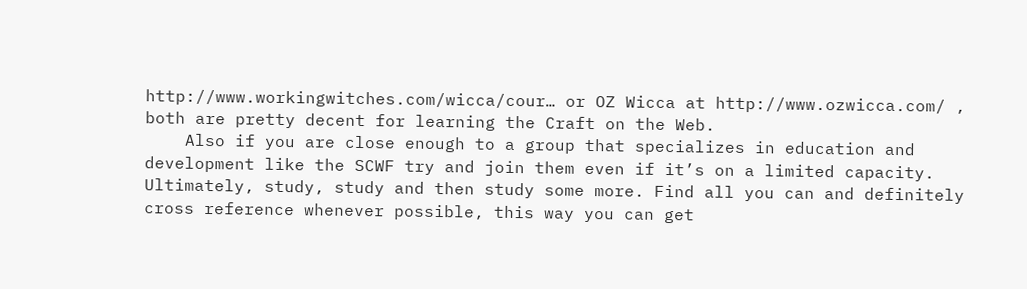http://www.workingwitches.com/wicca/cour… or OZ Wicca at http://www.ozwicca.com/ , both are pretty decent for learning the Craft on the Web.
    Also if you are close enough to a group that specializes in education and development like the SCWF try and join them even if it’s on a limited capacity. Ultimately, study, study and then study some more. Find all you can and definitely cross reference whenever possible, this way you can get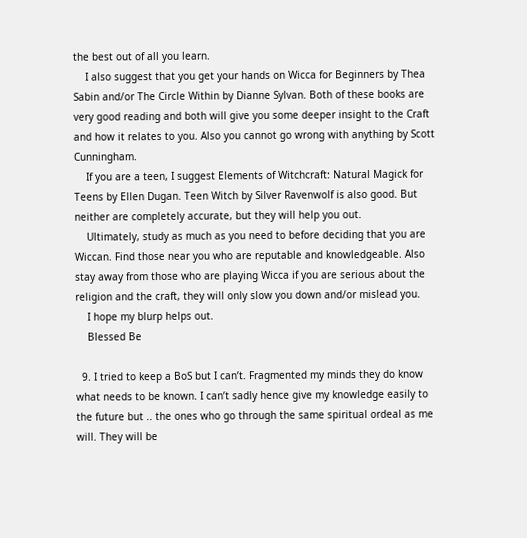the best out of all you learn.
    I also suggest that you get your hands on Wicca for Beginners by Thea Sabin and/or The Circle Within by Dianne Sylvan. Both of these books are very good reading and both will give you some deeper insight to the Craft and how it relates to you. Also you cannot go wrong with anything by Scott Cunningham.
    If you are a teen, I suggest Elements of Witchcraft: Natural Magick for Teens by Ellen Dugan. Teen Witch by Silver Ravenwolf is also good. But neither are completely accurate, but they will help you out.
    Ultimately, study as much as you need to before deciding that you are Wiccan. Find those near you who are reputable and knowledgeable. Also stay away from those who are playing Wicca if you are serious about the religion and the craft, they will only slow you down and/or mislead you.
    I hope my blurp helps out.
    Blessed Be

  9. I tried to keep a BoS but I can’t. Fragmented my minds they do know what needs to be known. I can’t sadly hence give my knowledge easily to the future but .. the ones who go through the same spiritual ordeal as me will. They will be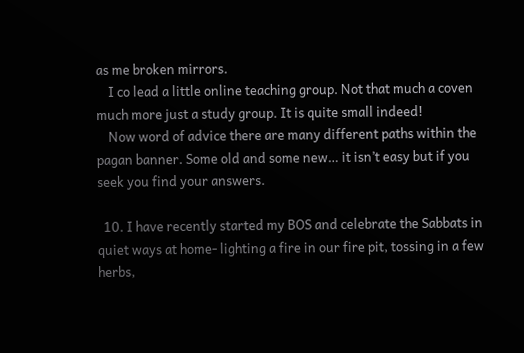as me broken mirrors.
    I co lead a little online teaching group. Not that much a coven much more just a study group. It is quite small indeed!
    Now word of advice there are many different paths within the pagan banner. Some old and some new… it isn’t easy but if you seek you find your answers.

  10. I have recently started my BOS and celebrate the Sabbats in quiet ways at home- lighting a fire in our fire pit, tossing in a few herbs,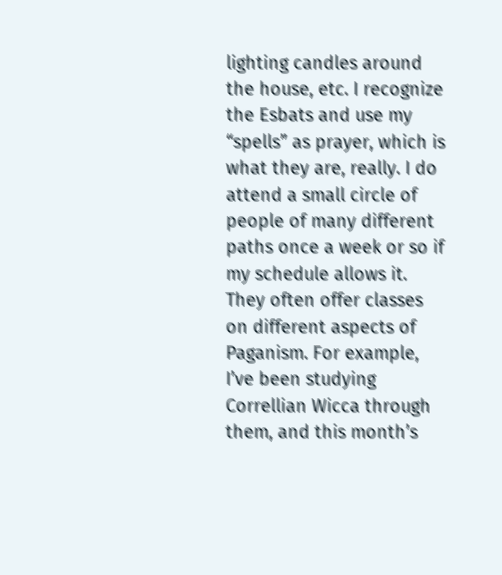lighting candles around the house, etc. I recognize the Esbats and use my “spells” as prayer, which is what they are, really. I do attend a small circle of people of many different paths once a week or so if my schedule allows it. They often offer classes on different aspects of Paganism. For example, I’ve been studying Correllian Wicca through them, and this month’s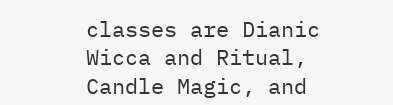classes are Dianic Wicca and Ritual, Candle Magic, and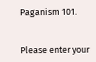Paganism 101.


Please enter your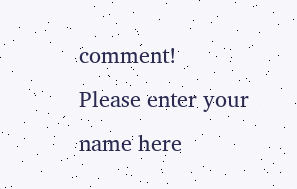comment!
Please enter your name here